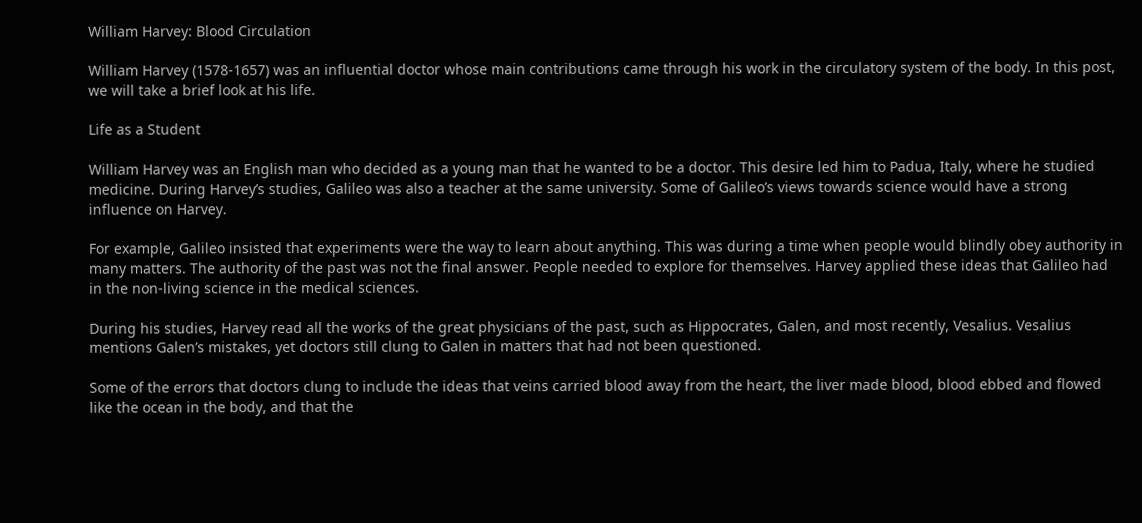William Harvey: Blood Circulation

William Harvey (1578-1657) was an influential doctor whose main contributions came through his work in the circulatory system of the body. In this post, we will take a brief look at his life.

Life as a Student

William Harvey was an English man who decided as a young man that he wanted to be a doctor. This desire led him to Padua, Italy, where he studied medicine. During Harvey’s studies, Galileo was also a teacher at the same university. Some of Galileo’s views towards science would have a strong influence on Harvey.

For example, Galileo insisted that experiments were the way to learn about anything. This was during a time when people would blindly obey authority in many matters. The authority of the past was not the final answer. People needed to explore for themselves. Harvey applied these ideas that Galileo had in the non-living science in the medical sciences.

During his studies, Harvey read all the works of the great physicians of the past, such as Hippocrates, Galen, and most recently, Vesalius. Vesalius mentions Galen’s mistakes, yet doctors still clung to Galen in matters that had not been questioned.

Some of the errors that doctors clung to include the ideas that veins carried blood away from the heart, the liver made blood, blood ebbed and flowed like the ocean in the body, and that the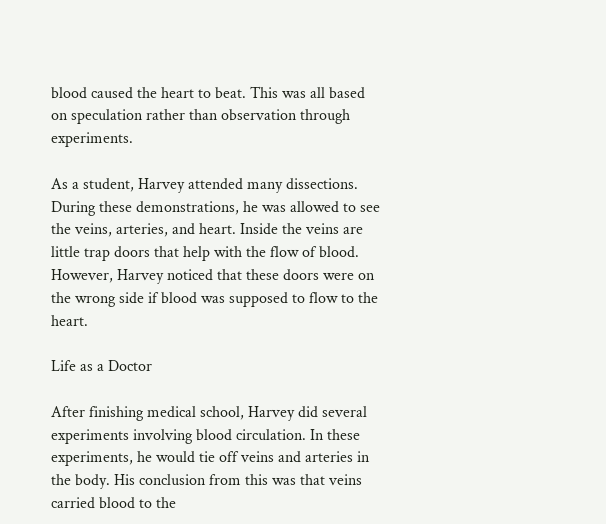blood caused the heart to beat. This was all based on speculation rather than observation through experiments.

As a student, Harvey attended many dissections. During these demonstrations, he was allowed to see the veins, arteries, and heart. Inside the veins are little trap doors that help with the flow of blood. However, Harvey noticed that these doors were on the wrong side if blood was supposed to flow to the heart.

Life as a Doctor

After finishing medical school, Harvey did several experiments involving blood circulation. In these experiments, he would tie off veins and arteries in the body. His conclusion from this was that veins carried blood to the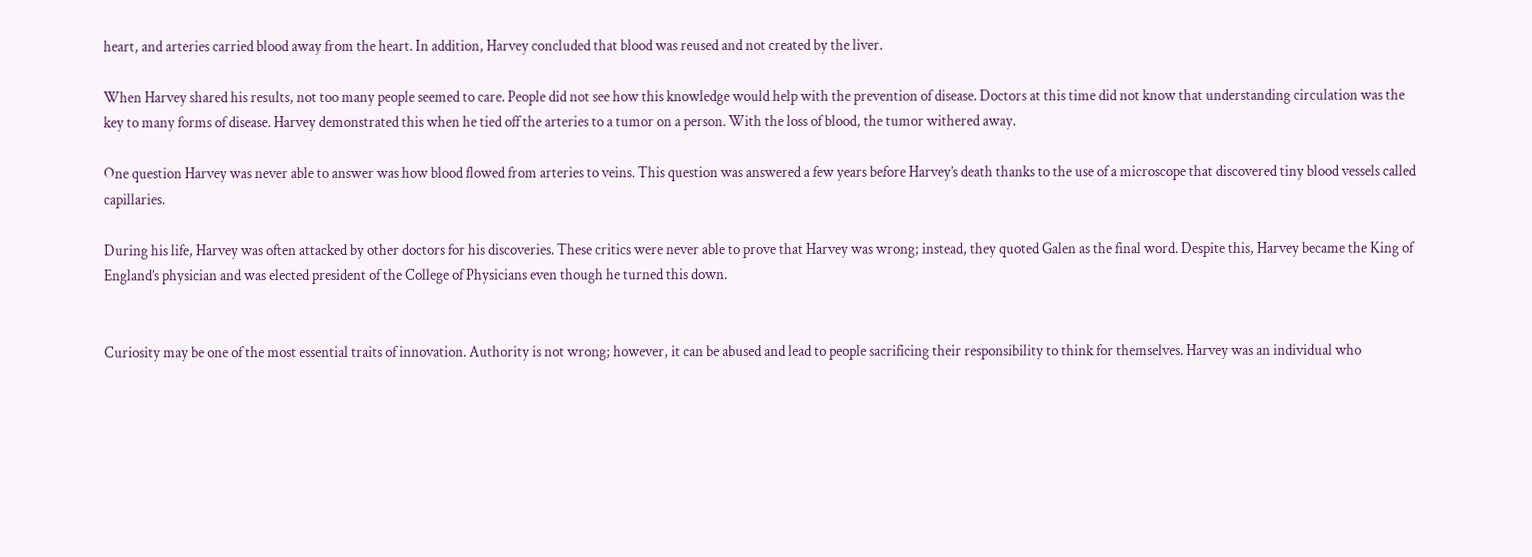heart, and arteries carried blood away from the heart. In addition, Harvey concluded that blood was reused and not created by the liver.

When Harvey shared his results, not too many people seemed to care. People did not see how this knowledge would help with the prevention of disease. Doctors at this time did not know that understanding circulation was the key to many forms of disease. Harvey demonstrated this when he tied off the arteries to a tumor on a person. With the loss of blood, the tumor withered away.

One question Harvey was never able to answer was how blood flowed from arteries to veins. This question was answered a few years before Harvey’s death thanks to the use of a microscope that discovered tiny blood vessels called capillaries.

During his life, Harvey was often attacked by other doctors for his discoveries. These critics were never able to prove that Harvey was wrong; instead, they quoted Galen as the final word. Despite this, Harvey became the King of England’s physician and was elected president of the College of Physicians even though he turned this down.


Curiosity may be one of the most essential traits of innovation. Authority is not wrong; however, it can be abused and lead to people sacrificing their responsibility to think for themselves. Harvey was an individual who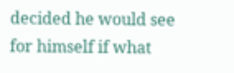decided he would see for himself if what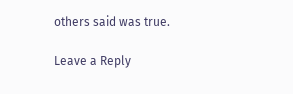others said was true.

Leave a Reply